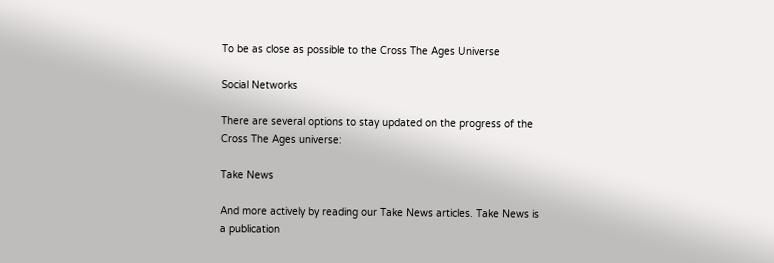To be as close as possible to the Cross The Ages Universe

Social Networks

There are several options to stay updated on the progress of the Cross The Ages universe:

Take News

And more actively by reading our Take News articles. Take News is a publication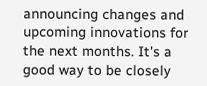announcing changes and upcoming innovations for the next months. It's a good way to be closely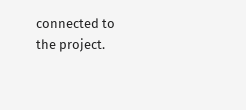connected to the project.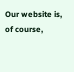Our website is, of course,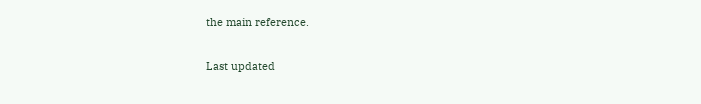the main reference.

Last updated